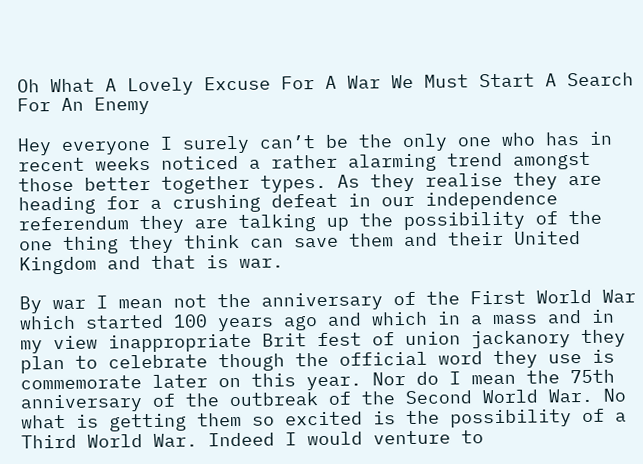Oh What A Lovely Excuse For A War We Must Start A Search For An Enemy

Hey everyone I surely can’t be the only one who has in recent weeks noticed a rather alarming trend amongst those better together types. As they realise they are heading for a crushing defeat in our independence referendum they are talking up the possibility of the one thing they think can save them and their United Kingdom and that is war.

By war I mean not the anniversary of the First World War which started 100 years ago and which in a mass and in my view inappropriate Brit fest of union jackanory they plan to celebrate though the official word they use is commemorate later on this year. Nor do I mean the 75th anniversary of the outbreak of the Second World War. No what is getting them so excited is the possibility of a Third World War. Indeed I would venture to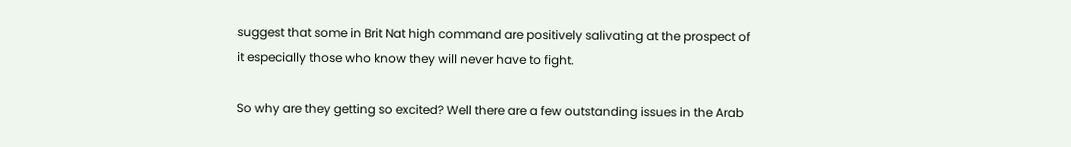suggest that some in Brit Nat high command are positively salivating at the prospect of it especially those who know they will never have to fight.

So why are they getting so excited? Well there are a few outstanding issues in the Arab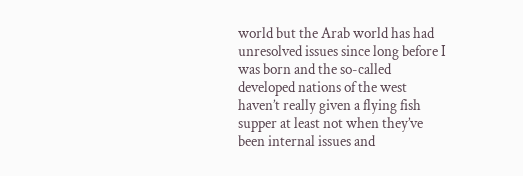world but the Arab world has had unresolved issues since long before I was born and the so-called developed nations of the west haven’t really given a flying fish supper at least not when they’ve been internal issues and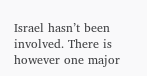Israel hasn’t been involved. There is however one major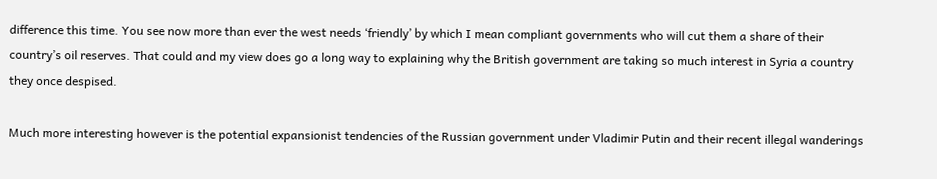difference this time. You see now more than ever the west needs ‘friendly’ by which I mean compliant governments who will cut them a share of their country’s oil reserves. That could and my view does go a long way to explaining why the British government are taking so much interest in Syria a country they once despised.

Much more interesting however is the potential expansionist tendencies of the Russian government under Vladimir Putin and their recent illegal wanderings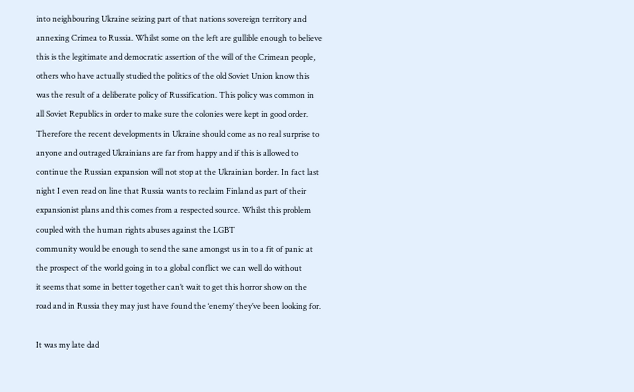into neighbouring Ukraine seizing part of that nations sovereign territory and annexing Crimea to Russia. Whilst some on the left are gullible enough to believe this is the legitimate and democratic assertion of the will of the Crimean people, others who have actually studied the politics of the old Soviet Union know this was the result of a deliberate policy of Russification. This policy was common in all Soviet Republics in order to make sure the colonies were kept in good order. Therefore the recent developments in Ukraine should come as no real surprise to anyone and outraged Ukrainians are far from happy and if this is allowed to continue the Russian expansion will not stop at the Ukrainian border. In fact last night I even read on line that Russia wants to reclaim Finland as part of their expansionist plans and this comes from a respected source. Whilst this problem coupled with the human rights abuses against the LGBT
community would be enough to send the sane amongst us in to a fit of panic at the prospect of the world going in to a global conflict we can well do without
it seems that some in better together can’t wait to get this horror show on the road and in Russia they may just have found the ‘enemy’ they’ve been looking for.

It was my late dad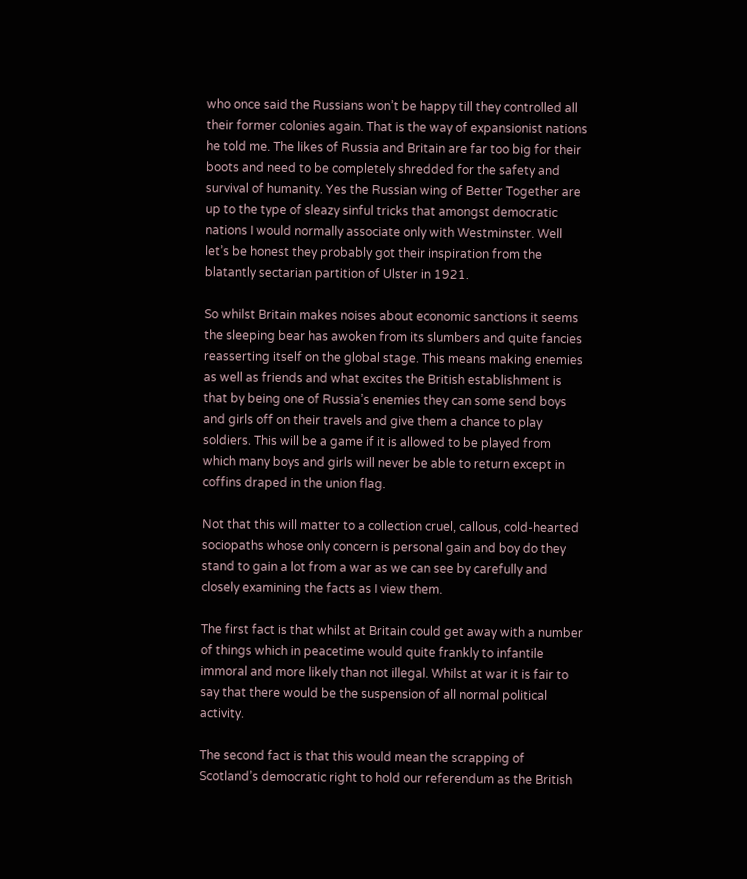who once said the Russians won’t be happy till they controlled all their former colonies again. That is the way of expansionist nations he told me. The likes of Russia and Britain are far too big for their boots and need to be completely shredded for the safety and survival of humanity. Yes the Russian wing of Better Together are up to the type of sleazy sinful tricks that amongst democratic nations I would normally associate only with Westminster. Well let’s be honest they probably got their inspiration from the blatantly sectarian partition of Ulster in 1921.

So whilst Britain makes noises about economic sanctions it seems the sleeping bear has awoken from its slumbers and quite fancies reasserting itself on the global stage. This means making enemies as well as friends and what excites the British establishment is that by being one of Russia’s enemies they can some send boys and girls off on their travels and give them a chance to play soldiers. This will be a game if it is allowed to be played from which many boys and girls will never be able to return except in coffins draped in the union flag.

Not that this will matter to a collection cruel, callous, cold-hearted sociopaths whose only concern is personal gain and boy do they stand to gain a lot from a war as we can see by carefully and closely examining the facts as I view them.

The first fact is that whilst at Britain could get away with a number of things which in peacetime would quite frankly to infantile immoral and more likely than not illegal. Whilst at war it is fair to say that there would be the suspension of all normal political activity.

The second fact is that this would mean the scrapping of Scotland’s democratic right to hold our referendum as the British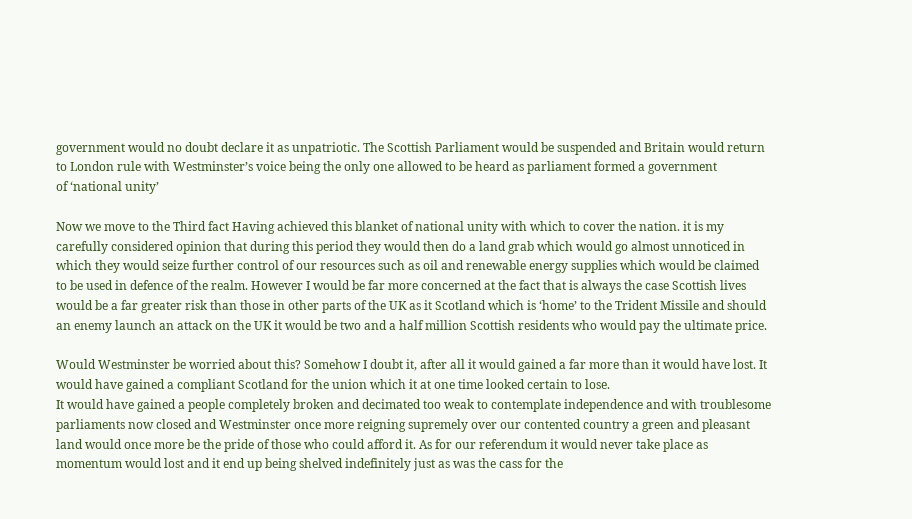government would no doubt declare it as unpatriotic. The Scottish Parliament would be suspended and Britain would return to London rule with Westminster’s voice being the only one allowed to be heard as parliament formed a government
of ‘national unity’

Now we move to the Third fact Having achieved this blanket of national unity with which to cover the nation. it is my carefully considered opinion that during this period they would then do a land grab which would go almost unnoticed in which they would seize further control of our resources such as oil and renewable energy supplies which would be claimed to be used in defence of the realm. However I would be far more concerned at the fact that is always the case Scottish lives would be a far greater risk than those in other parts of the UK as it Scotland which is ‘home’ to the Trident Missile and should an enemy launch an attack on the UK it would be two and a half million Scottish residents who would pay the ultimate price.

Would Westminster be worried about this? Somehow I doubt it, after all it would gained a far more than it would have lost. It would have gained a compliant Scotland for the union which it at one time looked certain to lose.
It would have gained a people completely broken and decimated too weak to contemplate independence and with troublesome parliaments now closed and Westminster once more reigning supremely over our contented country a green and pleasant land would once more be the pride of those who could afford it. As for our referendum it would never take place as momentum would lost and it end up being shelved indefinitely just as was the cass for the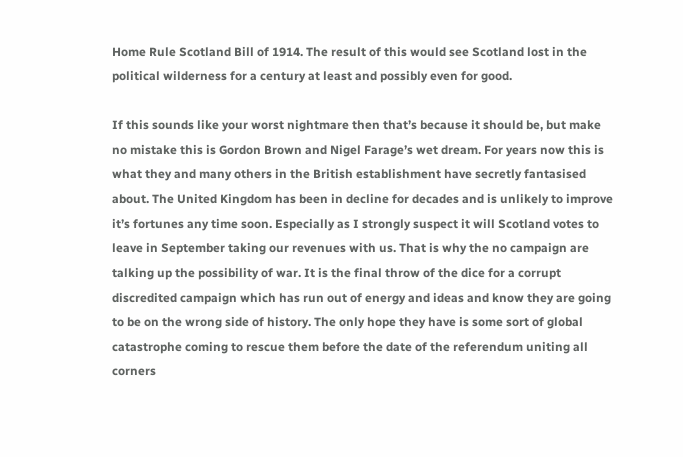Home Rule Scotland Bill of 1914. The result of this would see Scotland lost in the political wilderness for a century at least and possibly even for good.

If this sounds like your worst nightmare then that’s because it should be, but make no mistake this is Gordon Brown and Nigel Farage’s wet dream. For years now this is what they and many others in the British establishment have secretly fantasised about. The United Kingdom has been in decline for decades and is unlikely to improve it’s fortunes any time soon. Especially as I strongly suspect it will Scotland votes to leave in September taking our revenues with us. That is why the no campaign are talking up the possibility of war. It is the final throw of the dice for a corrupt discredited campaign which has run out of energy and ideas and know they are going to be on the wrong side of history. The only hope they have is some sort of global catastrophe coming to rescue them before the date of the referendum uniting all corners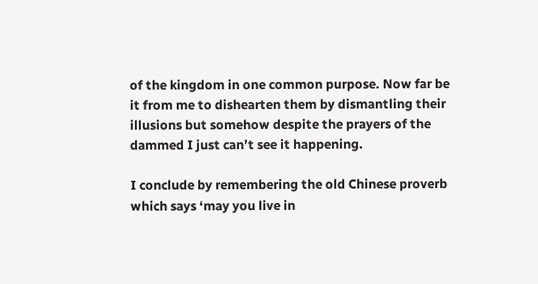of the kingdom in one common purpose. Now far be it from me to dishearten them by dismantling their illusions but somehow despite the prayers of the dammed I just can’t see it happening.

I conclude by remembering the old Chinese proverb which says ‘may you live in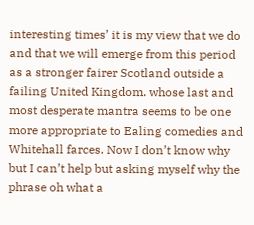interesting times’ it is my view that we do and that we will emerge from this period as a stronger fairer Scotland outside a failing United Kingdom. whose last and most desperate mantra seems to be one more appropriate to Ealing comedies and Whitehall farces. Now I don’t know why but I can’t help but asking myself why the phrase oh what a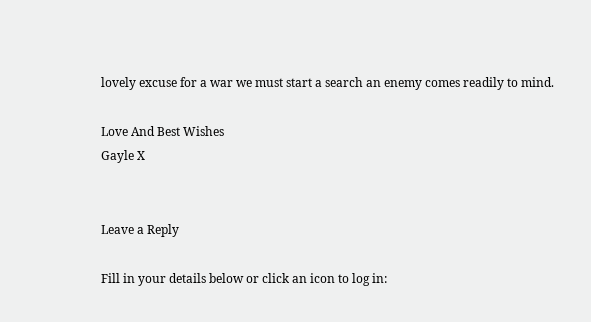lovely excuse for a war we must start a search an enemy comes readily to mind.

Love And Best Wishes
Gayle X


Leave a Reply

Fill in your details below or click an icon to log in: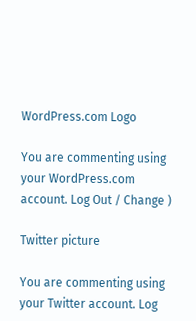WordPress.com Logo

You are commenting using your WordPress.com account. Log Out / Change )

Twitter picture

You are commenting using your Twitter account. Log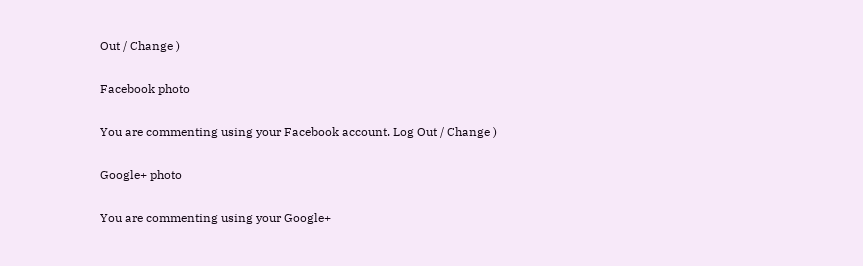Out / Change )

Facebook photo

You are commenting using your Facebook account. Log Out / Change )

Google+ photo

You are commenting using your Google+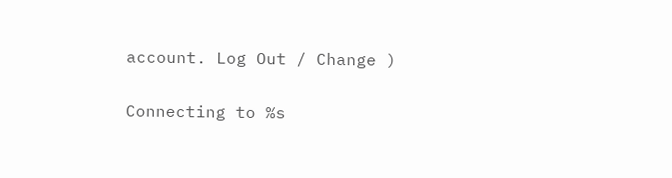account. Log Out / Change )

Connecting to %s